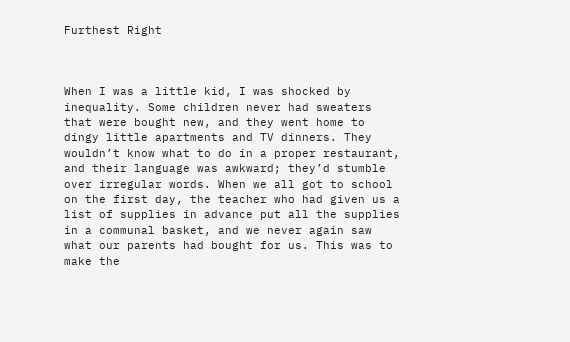Furthest Right



When I was a little kid, I was shocked by inequality. Some children never had sweaters that were bought new, and they went home to dingy little apartments and TV dinners. They wouldn’t know what to do in a proper restaurant, and their language was awkward; they’d stumble over irregular words. When we all got to school on the first day, the teacher who had given us a list of supplies in advance put all the supplies in a communal basket, and we never again saw what our parents had bought for us. This was to make the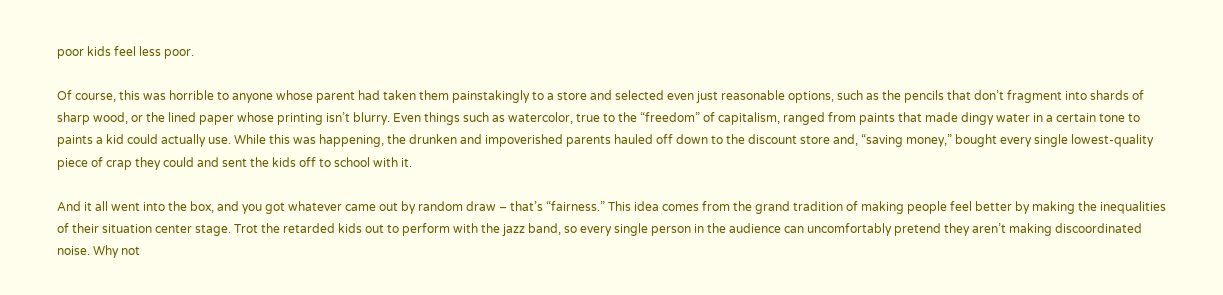poor kids feel less poor.

Of course, this was horrible to anyone whose parent had taken them painstakingly to a store and selected even just reasonable options, such as the pencils that don’t fragment into shards of sharp wood, or the lined paper whose printing isn’t blurry. Even things such as watercolor, true to the “freedom” of capitalism, ranged from paints that made dingy water in a certain tone to paints a kid could actually use. While this was happening, the drunken and impoverished parents hauled off down to the discount store and, “saving money,” bought every single lowest-quality piece of crap they could and sent the kids off to school with it.

And it all went into the box, and you got whatever came out by random draw – that’s “fairness.” This idea comes from the grand tradition of making people feel better by making the inequalities of their situation center stage. Trot the retarded kids out to perform with the jazz band, so every single person in the audience can uncomfortably pretend they aren’t making discoordinated noise. Why not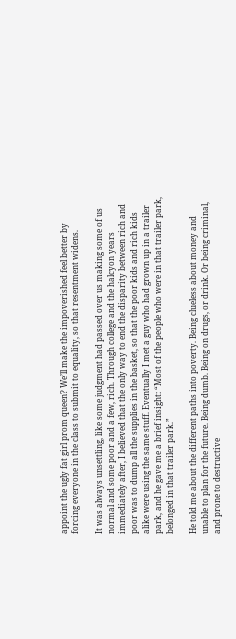appoint the ugly fat girl prom queen? We’ll make the impoverished feel better by forcing everyone in the class to submit to equality, so that resentment widens.

It was always unsettling, like some judgment had passed over us making some of us normal and some poor and a few, rich. Through college and the halcyon years immediately after, I believed that the only way to end the disparity between rich and poor was to dump all the supplies in the basket, so that the poor kids and rich kids alike were using the same stuff. Eventually I met a guy who had grown up in a trailer park, and he gave me a brief insight: “Most of the people who were in that trailer park, belonged in that trailer park.”

He told me about the different paths into poverty. Being clueless about money and unable to plan for the future. Being dumb. Being on drugs, or drink. Or being criminal, and prone to destructive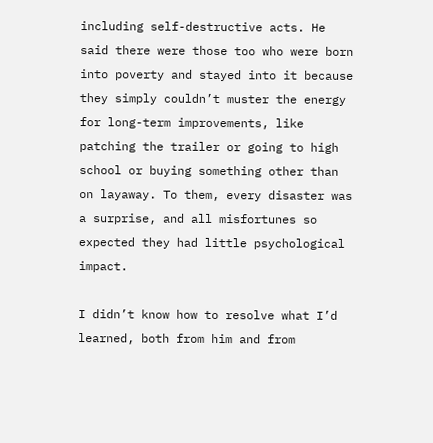including self-destructive acts. He said there were those too who were born into poverty and stayed into it because they simply couldn’t muster the energy for long-term improvements, like patching the trailer or going to high school or buying something other than on layaway. To them, every disaster was a surprise, and all misfortunes so expected they had little psychological impact.

I didn’t know how to resolve what I’d learned, both from him and from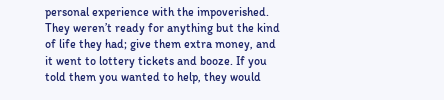personal experience with the impoverished. They weren’t ready for anything but the kind of life they had; give them extra money, and it went to lottery tickets and booze. If you told them you wanted to help, they would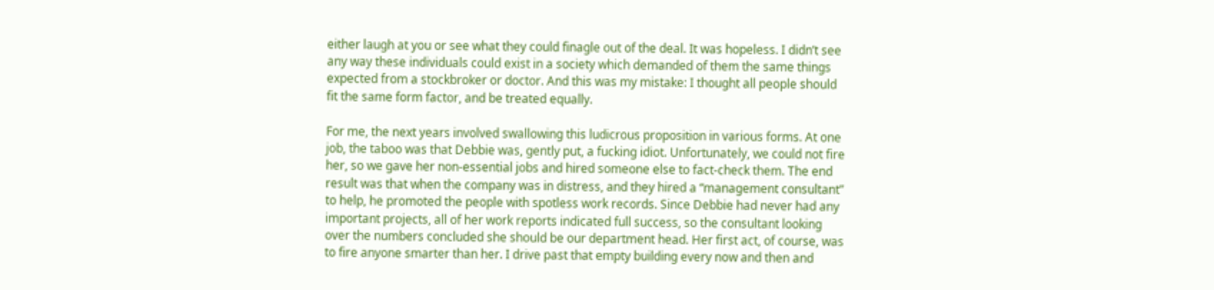either laugh at you or see what they could finagle out of the deal. It was hopeless. I didn’t see any way these individuals could exist in a society which demanded of them the same things expected from a stockbroker or doctor. And this was my mistake: I thought all people should fit the same form factor, and be treated equally.

For me, the next years involved swallowing this ludicrous proposition in various forms. At one job, the taboo was that Debbie was, gently put, a fucking idiot. Unfortunately, we could not fire her, so we gave her non-essential jobs and hired someone else to fact-check them. The end result was that when the company was in distress, and they hired a “management consultant” to help, he promoted the people with spotless work records. Since Debbie had never had any important projects, all of her work reports indicated full success, so the consultant looking over the numbers concluded she should be our department head. Her first act, of course, was to fire anyone smarter than her. I drive past that empty building every now and then and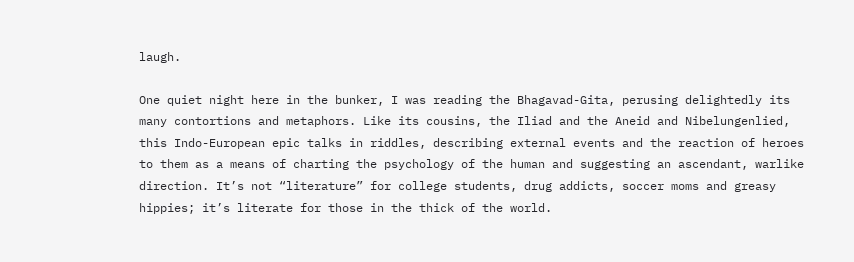laugh.

One quiet night here in the bunker, I was reading the Bhagavad-Gita, perusing delightedly its many contortions and metaphors. Like its cousins, the Iliad and the Aneid and Nibelungenlied, this Indo-European epic talks in riddles, describing external events and the reaction of heroes to them as a means of charting the psychology of the human and suggesting an ascendant, warlike direction. It’s not “literature” for college students, drug addicts, soccer moms and greasy hippies; it’s literate for those in the thick of the world.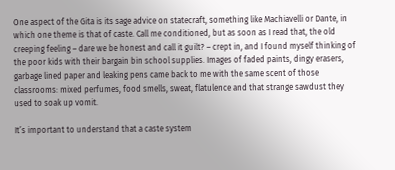One aspect of the Gita is its sage advice on statecraft, something like Machiavelli or Dante, in which one theme is that of caste. Call me conditioned, but as soon as I read that, the old creeping feeling – dare we be honest and call it guilt? – crept in, and I found myself thinking of the poor kids with their bargain bin school supplies. Images of faded paints, dingy erasers, garbage lined paper and leaking pens came back to me with the same scent of those classrooms: mixed perfumes, food smells, sweat, flatulence and that strange sawdust they used to soak up vomit.

It’s important to understand that a caste system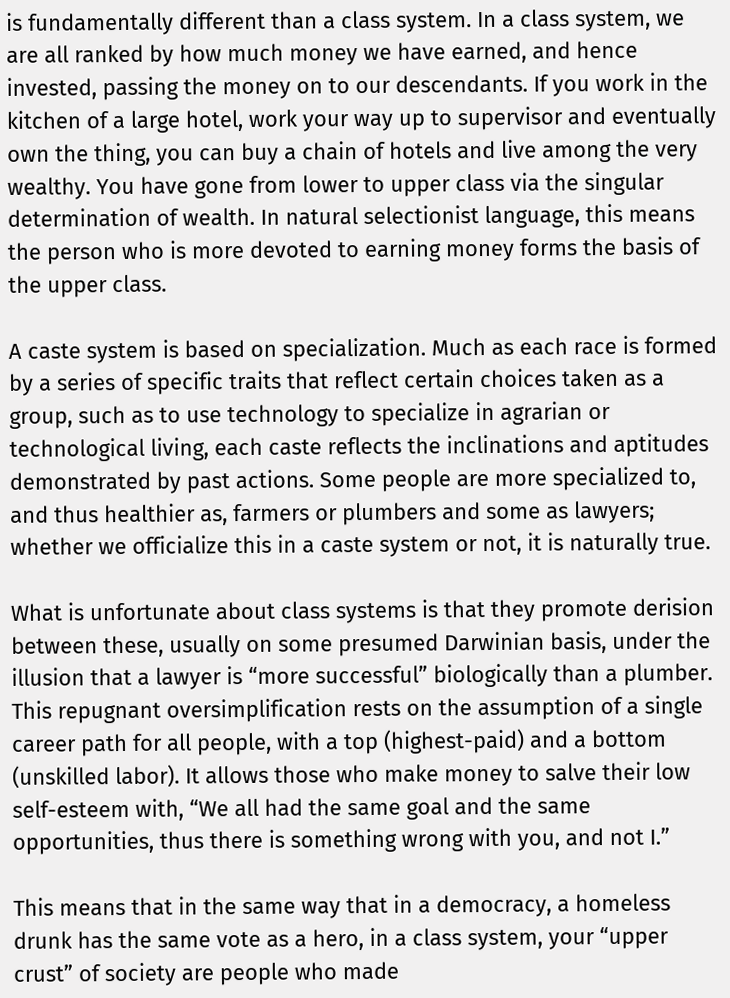is fundamentally different than a class system. In a class system, we are all ranked by how much money we have earned, and hence invested, passing the money on to our descendants. If you work in the kitchen of a large hotel, work your way up to supervisor and eventually own the thing, you can buy a chain of hotels and live among the very wealthy. You have gone from lower to upper class via the singular determination of wealth. In natural selectionist language, this means the person who is more devoted to earning money forms the basis of the upper class.

A caste system is based on specialization. Much as each race is formed by a series of specific traits that reflect certain choices taken as a group, such as to use technology to specialize in agrarian or technological living, each caste reflects the inclinations and aptitudes demonstrated by past actions. Some people are more specialized to, and thus healthier as, farmers or plumbers and some as lawyers; whether we officialize this in a caste system or not, it is naturally true.

What is unfortunate about class systems is that they promote derision between these, usually on some presumed Darwinian basis, under the illusion that a lawyer is “more successful” biologically than a plumber. This repugnant oversimplification rests on the assumption of a single career path for all people, with a top (highest-paid) and a bottom (unskilled labor). It allows those who make money to salve their low self-esteem with, “We all had the same goal and the same opportunities, thus there is something wrong with you, and not I.”

This means that in the same way that in a democracy, a homeless drunk has the same vote as a hero, in a class system, your “upper crust” of society are people who made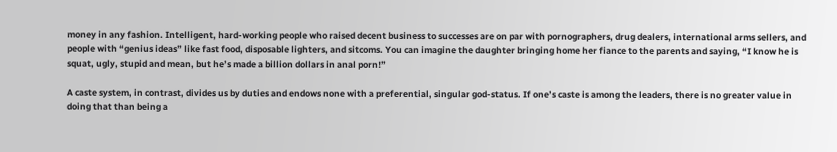money in any fashion. Intelligent, hard-working people who raised decent business to successes are on par with pornographers, drug dealers, international arms sellers, and people with “genius ideas” like fast food, disposable lighters, and sitcoms. You can imagine the daughter bringing home her fiance to the parents and saying, “I know he is squat, ugly, stupid and mean, but he’s made a billion dollars in anal porn!”

A caste system, in contrast, divides us by duties and endows none with a preferential, singular god-status. If one’s caste is among the leaders, there is no greater value in doing that than being a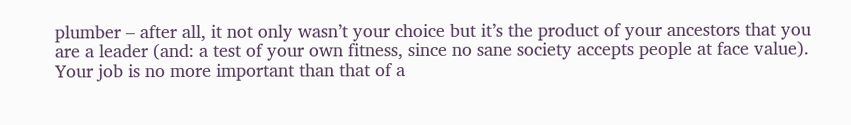plumber – after all, it not only wasn’t your choice but it’s the product of your ancestors that you are a leader (and: a test of your own fitness, since no sane society accepts people at face value). Your job is no more important than that of a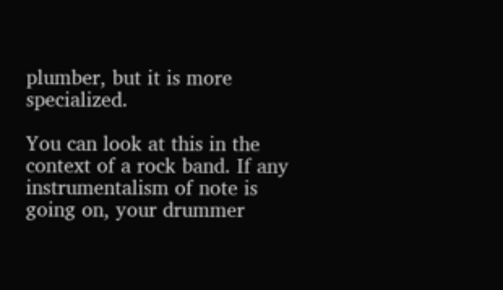plumber, but it is more specialized.

You can look at this in the context of a rock band. If any instrumentalism of note is going on, your drummer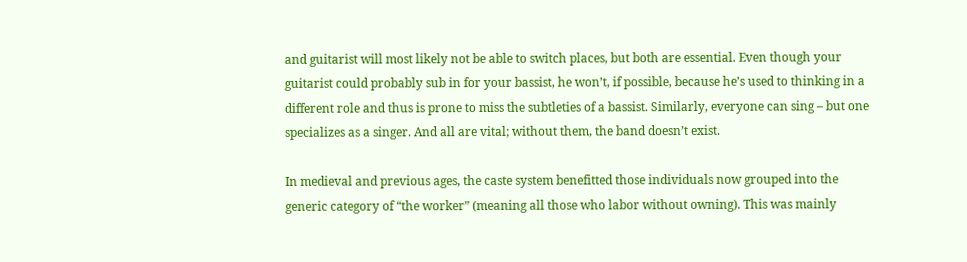and guitarist will most likely not be able to switch places, but both are essential. Even though your guitarist could probably sub in for your bassist, he won’t, if possible, because he’s used to thinking in a different role and thus is prone to miss the subtleties of a bassist. Similarly, everyone can sing – but one specializes as a singer. And all are vital; without them, the band doesn’t exist.

In medieval and previous ages, the caste system benefitted those individuals now grouped into the generic category of “the worker” (meaning all those who labor without owning). This was mainly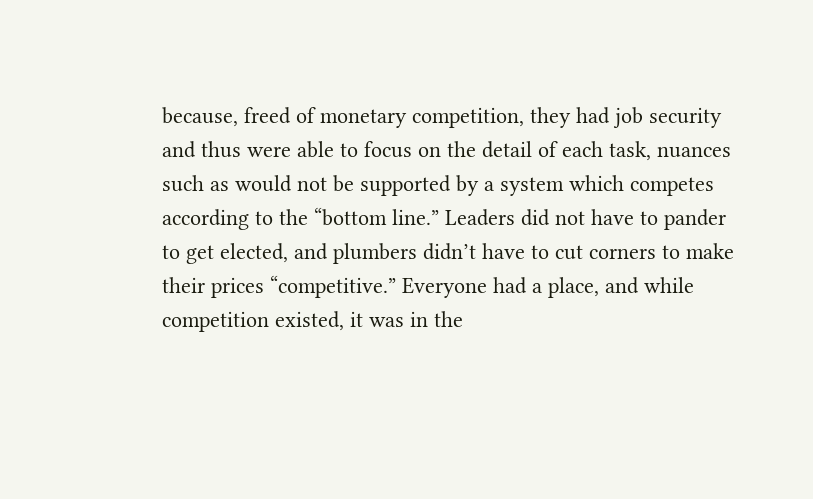because, freed of monetary competition, they had job security and thus were able to focus on the detail of each task, nuances such as would not be supported by a system which competes according to the “bottom line.” Leaders did not have to pander to get elected, and plumbers didn’t have to cut corners to make their prices “competitive.” Everyone had a place, and while competition existed, it was in the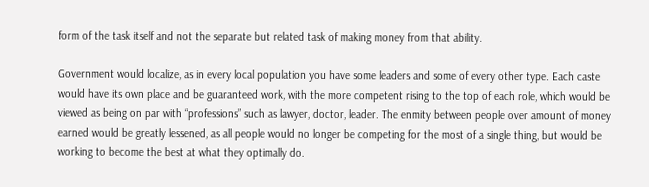form of the task itself and not the separate but related task of making money from that ability.

Government would localize, as in every local population you have some leaders and some of every other type. Each caste would have its own place and be guaranteed work, with the more competent rising to the top of each role, which would be viewed as being on par with “professions” such as lawyer, doctor, leader. The enmity between people over amount of money earned would be greatly lessened, as all people would no longer be competing for the most of a single thing, but would be working to become the best at what they optimally do.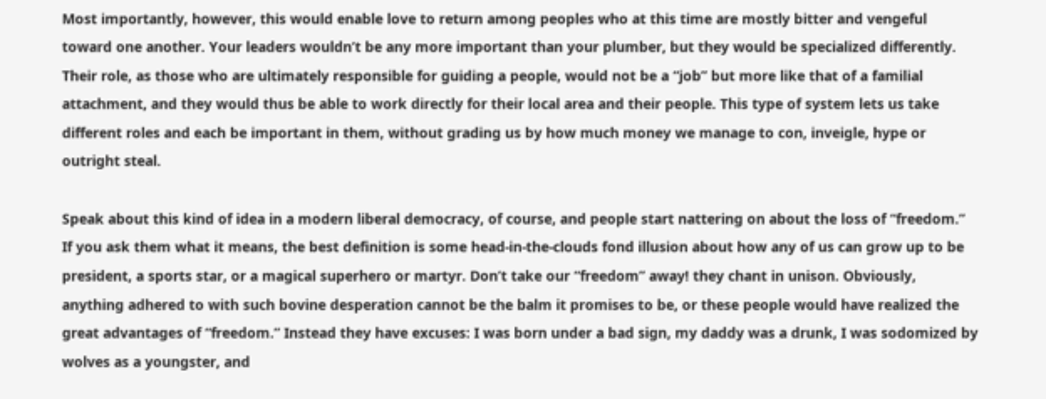Most importantly, however, this would enable love to return among peoples who at this time are mostly bitter and vengeful toward one another. Your leaders wouldn’t be any more important than your plumber, but they would be specialized differently. Their role, as those who are ultimately responsible for guiding a people, would not be a “job” but more like that of a familial attachment, and they would thus be able to work directly for their local area and their people. This type of system lets us take different roles and each be important in them, without grading us by how much money we manage to con, inveigle, hype or outright steal.

Speak about this kind of idea in a modern liberal democracy, of course, and people start nattering on about the loss of “freedom.” If you ask them what it means, the best definition is some head-in-the-clouds fond illusion about how any of us can grow up to be president, a sports star, or a magical superhero or martyr. Don’t take our “freedom” away! they chant in unison. Obviously, anything adhered to with such bovine desperation cannot be the balm it promises to be, or these people would have realized the great advantages of “freedom.” Instead they have excuses: I was born under a bad sign, my daddy was a drunk, I was sodomized by wolves as a youngster, and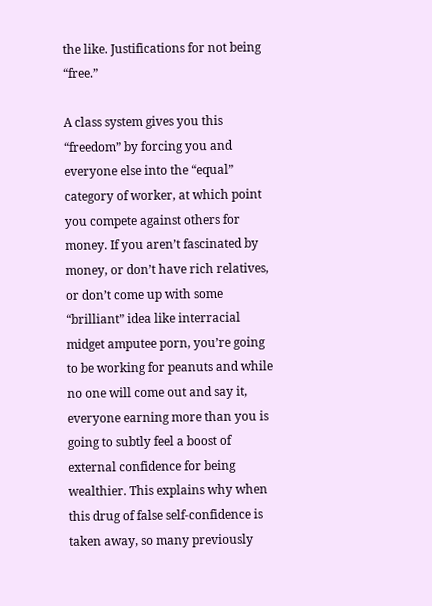the like. Justifications for not being “free.”

A class system gives you this “freedom” by forcing you and everyone else into the “equal” category of worker, at which point you compete against others for money. If you aren’t fascinated by money, or don’t have rich relatives, or don’t come up with some “brilliant” idea like interracial midget amputee porn, you’re going to be working for peanuts and while no one will come out and say it, everyone earning more than you is going to subtly feel a boost of external confidence for being wealthier. This explains why when this drug of false self-confidence is taken away, so many previously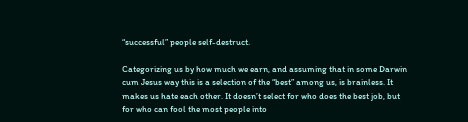“successful” people self-destruct.

Categorizing us by how much we earn, and assuming that in some Darwin cum Jesus way this is a selection of the “best” among us, is brainless. It makes us hate each other. It doesn’t select for who does the best job, but for who can fool the most people into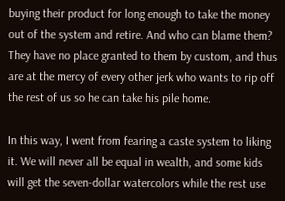buying their product for long enough to take the money out of the system and retire. And who can blame them? They have no place granted to them by custom, and thus are at the mercy of every other jerk who wants to rip off the rest of us so he can take his pile home.

In this way, I went from fearing a caste system to liking it. We will never all be equal in wealth, and some kids will get the seven-dollar watercolors while the rest use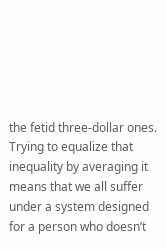the fetid three-dollar ones. Trying to equalize that inequality by averaging it means that we all suffer under a system designed for a person who doesn’t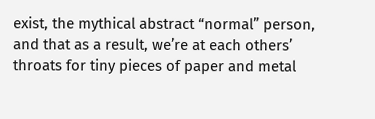exist, the mythical abstract “normal” person, and that as a result, we’re at each others’ throats for tiny pieces of paper and metal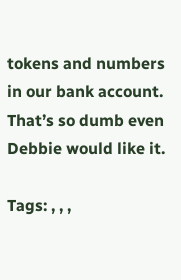tokens and numbers in our bank account. That’s so dumb even Debbie would like it.

Tags: , , ,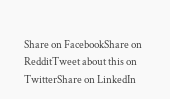Share on FacebookShare on RedditTweet about this on TwitterShare on LinkedIn